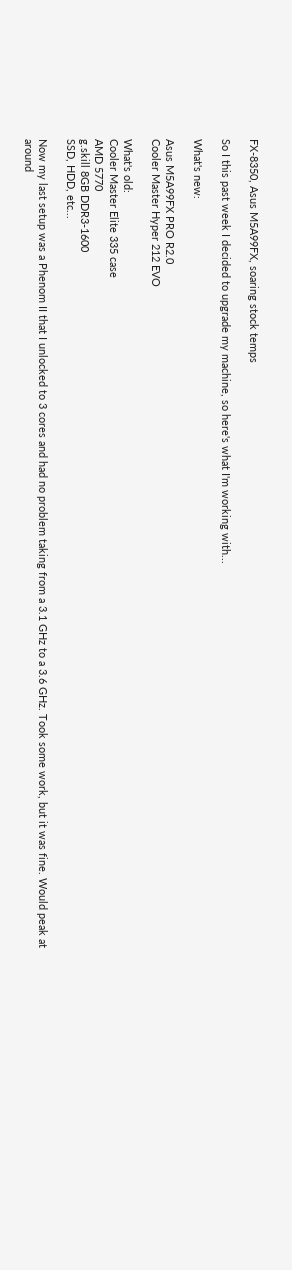FX-8350, Asus M5A99FX, soaring stock temps

So I this past week I decided to upgrade my machine, so here's what I'm working with...

What's new:

Asus M5A99FX PRO R2.0
Cooler Master Hyper 212 EVO

What's old:
Cooler Master Elite 335 case
AMD 5770
g.skill 8GB DDR3-1600
SSD, HDD, etc...

Now my last setup was a Phenom II that I unlocked to 3 cores and had no problem taking from a 3.1 GHz to a 3.6 GHz. Took some work, but it was fine. Would peak at around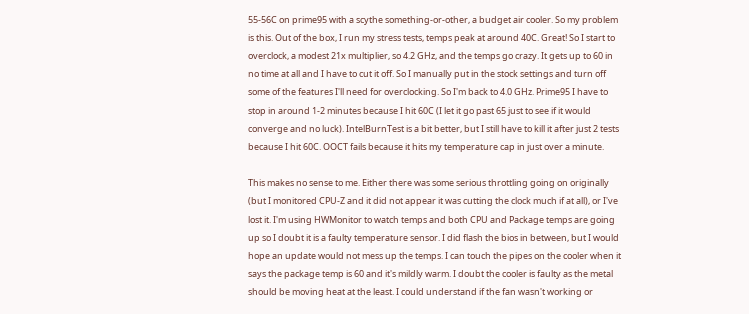55-56C on prime95 with a scythe something-or-other, a budget air cooler. So my problem is this. Out of the box, I run my stress tests, temps peak at around 40C. Great! So I start to overclock, a modest 21x multiplier, so 4.2 GHz, and the temps go crazy. It gets up to 60 in no time at all and I have to cut it off. So I manually put in the stock settings and turn off some of the features I'll need for overclocking. So I'm back to 4.0 GHz. Prime95 I have to stop in around 1-2 minutes because I hit 60C (I let it go past 65 just to see if it would converge and no luck). IntelBurnTest is a bit better, but I still have to kill it after just 2 tests because I hit 60C. OOCT fails because it hits my temperature cap in just over a minute.

This makes no sense to me. Either there was some serious throttling going on originally (but I monitored CPU-Z and it did not appear it was cutting the clock much if at all), or I've lost it. I'm using HWMonitor to watch temps and both CPU and Package temps are going up so I doubt it is a faulty temperature sensor. I did flash the bios in between, but I would hope an update would not mess up the temps. I can touch the pipes on the cooler when it says the package temp is 60 and it's mildly warm. I doubt the cooler is faulty as the metal should be moving heat at the least. I could understand if the fan wasn't working or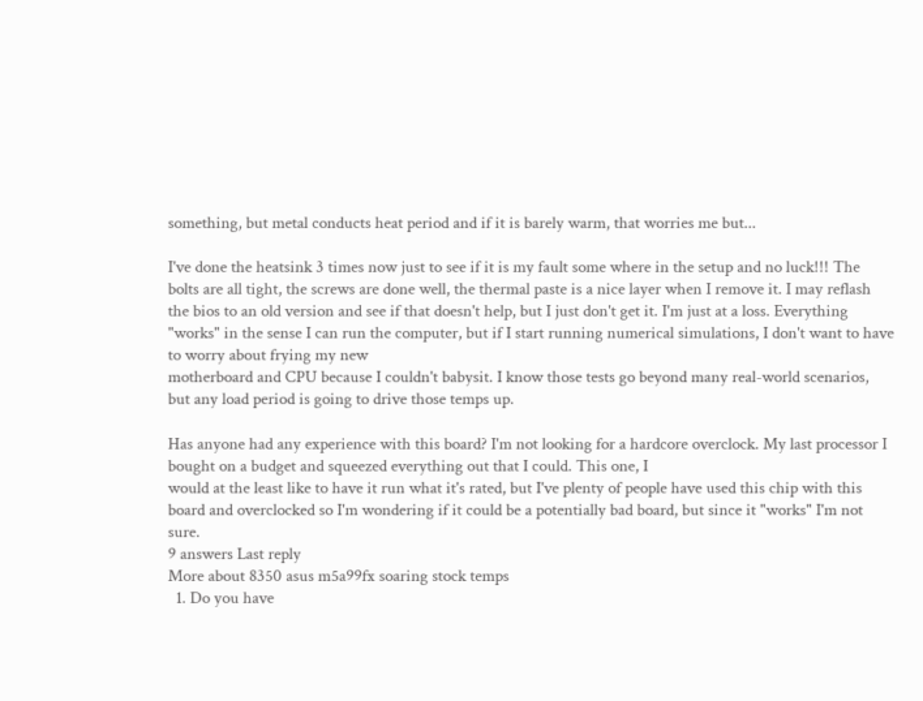something, but metal conducts heat period and if it is barely warm, that worries me but...

I've done the heatsink 3 times now just to see if it is my fault some where in the setup and no luck!!! The bolts are all tight, the screws are done well, the thermal paste is a nice layer when I remove it. I may reflash the bios to an old version and see if that doesn't help, but I just don't get it. I'm just at a loss. Everything "works" in the sense I can run the computer, but if I start running numerical simulations, I don't want to have to worry about frying my new
motherboard and CPU because I couldn't babysit. I know those tests go beyond many real-world scenarios, but any load period is going to drive those temps up.

Has anyone had any experience with this board? I'm not looking for a hardcore overclock. My last processor I bought on a budget and squeezed everything out that I could. This one, I
would at the least like to have it run what it's rated, but I've plenty of people have used this chip with this board and overclocked so I'm wondering if it could be a potentially bad board, but since it "works" I'm not sure.
9 answers Last reply
More about 8350 asus m5a99fx soaring stock temps
  1. Do you have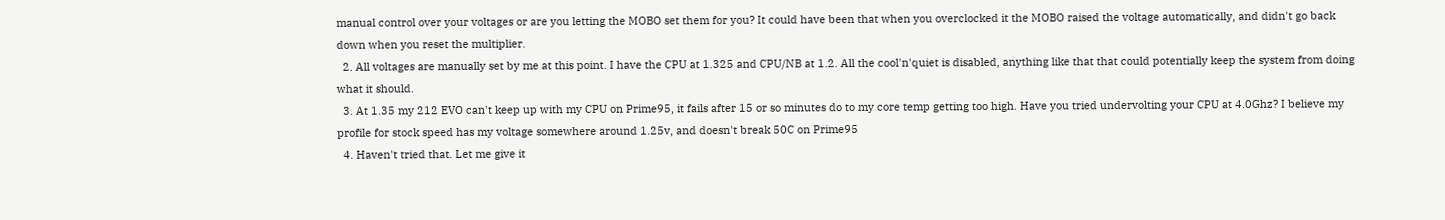manual control over your voltages or are you letting the MOBO set them for you? It could have been that when you overclocked it the MOBO raised the voltage automatically, and didn't go back down when you reset the multiplier.
  2. All voltages are manually set by me at this point. I have the CPU at 1.325 and CPU/NB at 1.2. All the cool'n'quiet is disabled, anything like that that could potentially keep the system from doing what it should.
  3. At 1.35 my 212 EVO can't keep up with my CPU on Prime95, it fails after 15 or so minutes do to my core temp getting too high. Have you tried undervolting your CPU at 4.0Ghz? I believe my profile for stock speed has my voltage somewhere around 1.25v, and doesn't break 50C on Prime95
  4. Haven't tried that. Let me give it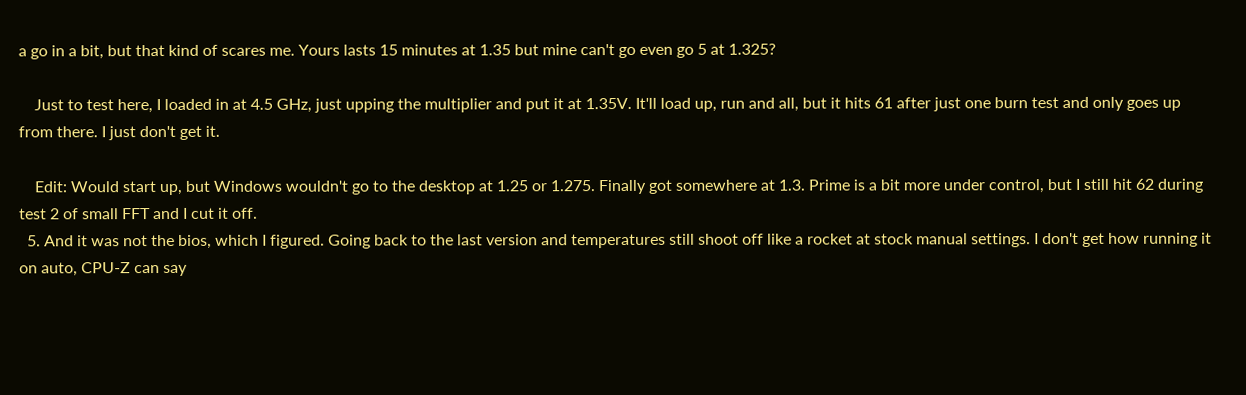a go in a bit, but that kind of scares me. Yours lasts 15 minutes at 1.35 but mine can't go even go 5 at 1.325?

    Just to test here, I loaded in at 4.5 GHz, just upping the multiplier and put it at 1.35V. It'll load up, run and all, but it hits 61 after just one burn test and only goes up from there. I just don't get it.

    Edit: Would start up, but Windows wouldn't go to the desktop at 1.25 or 1.275. Finally got somewhere at 1.3. Prime is a bit more under control, but I still hit 62 during test 2 of small FFT and I cut it off.
  5. And it was not the bios, which I figured. Going back to the last version and temperatures still shoot off like a rocket at stock manual settings. I don't get how running it on auto, CPU-Z can say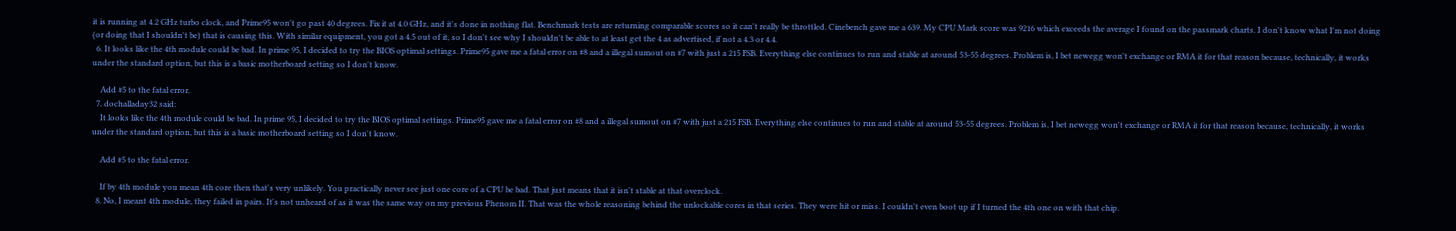it is running at 4.2 GHz turbo clock, and Prime95 won't go past 40 degrees. Fix it at 4.0 GHz, and it's done in nothing flat. Benchmark tests are returning comparable scores so it can't really be throttled. Cinebench gave me a 639. My CPU Mark score was 9216 which exceeds the average I found on the passmark charts. I don't know what I'm not doing (or doing that I shouldn't be) that is causing this. With similar equipment, you got a 4.5 out of it, so I don't see why I shouldn't be able to at least get the 4 as advertised, if not a 4.3 or 4.4.
  6. It looks like the 4th module could be bad. In prime 95, I decided to try the BIOS optimal settings. Prime95 gave me a fatal error on #8 and a illegal sumout on #7 with just a 215 FSB. Everything else continues to run and stable at around 53-55 degrees. Problem is, I bet newegg won't exchange or RMA it for that reason because, technically, it works under the standard option, but this is a basic motherboard setting so I don't know.

    Add #5 to the fatal error.
  7. dochalladay32 said:
    It looks like the 4th module could be bad. In prime 95, I decided to try the BIOS optimal settings. Prime95 gave me a fatal error on #8 and a illegal sumout on #7 with just a 215 FSB. Everything else continues to run and stable at around 53-55 degrees. Problem is, I bet newegg won't exchange or RMA it for that reason because, technically, it works under the standard option, but this is a basic motherboard setting so I don't know.

    Add #5 to the fatal error.

    If by 4th module you mean 4th core then that's very unlikely. You practically never see just one core of a CPU be bad. That just means that it isn't stable at that overclock.
  8. No, I meant 4th module, they failed in pairs. It's not unheard of as it was the same way on my previous Phenom II. That was the whole reasoning behind the unlockable cores in that series. They were hit or miss. I couldn't even boot up if I turned the 4th one on with that chip.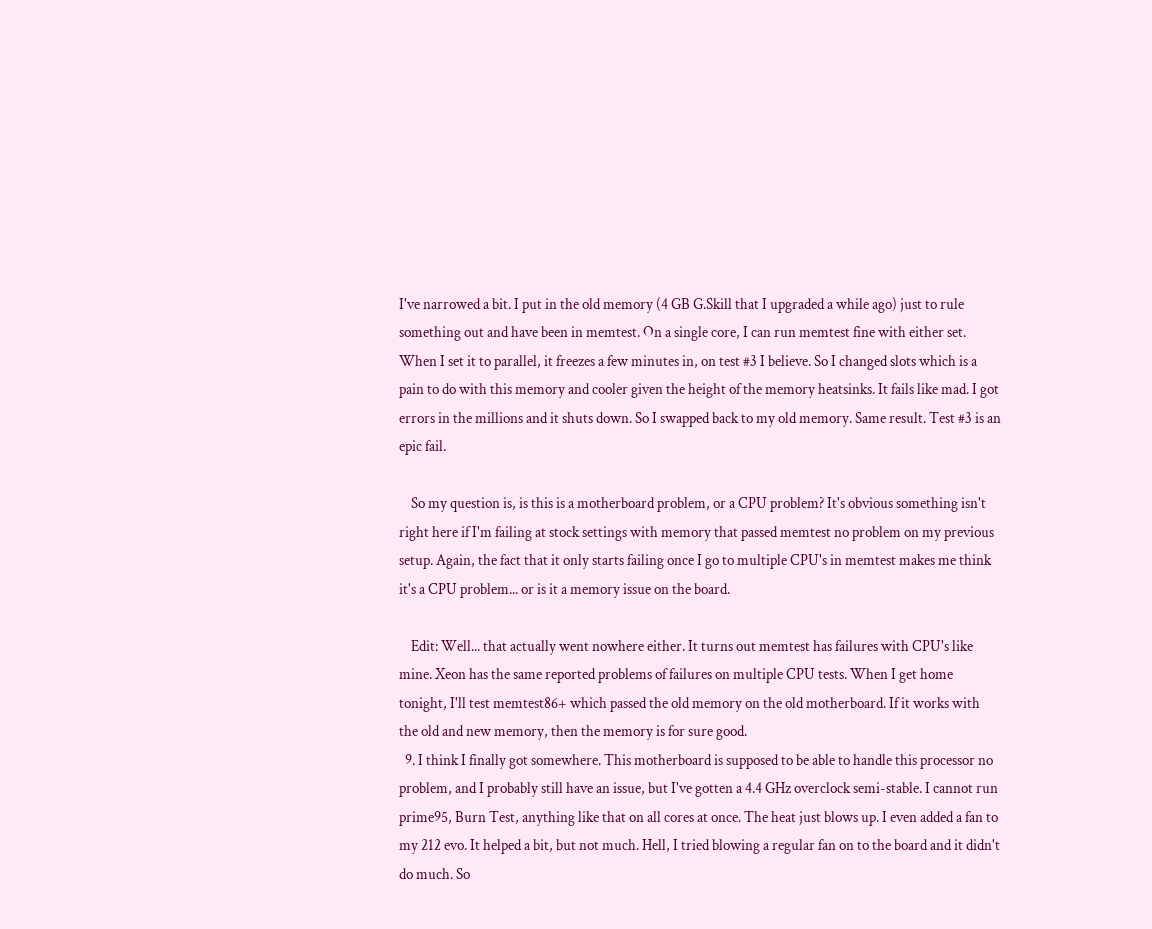I've narrowed a bit. I put in the old memory (4 GB G.Skill that I upgraded a while ago) just to rule something out and have been in memtest. On a single core, I can run memtest fine with either set. When I set it to parallel, it freezes a few minutes in, on test #3 I believe. So I changed slots which is a pain to do with this memory and cooler given the height of the memory heatsinks. It fails like mad. I got errors in the millions and it shuts down. So I swapped back to my old memory. Same result. Test #3 is an epic fail.

    So my question is, is this is a motherboard problem, or a CPU problem? It's obvious something isn't right here if I'm failing at stock settings with memory that passed memtest no problem on my previous setup. Again, the fact that it only starts failing once I go to multiple CPU's in memtest makes me think it's a CPU problem... or is it a memory issue on the board.

    Edit: Well... that actually went nowhere either. It turns out memtest has failures with CPU's like mine. Xeon has the same reported problems of failures on multiple CPU tests. When I get home tonight, I'll test memtest86+ which passed the old memory on the old motherboard. If it works with the old and new memory, then the memory is for sure good.
  9. I think I finally got somewhere. This motherboard is supposed to be able to handle this processor no problem, and I probably still have an issue, but I've gotten a 4.4 GHz overclock semi-stable. I cannot run prime95, Burn Test, anything like that on all cores at once. The heat just blows up. I even added a fan to my 212 evo. It helped a bit, but not much. Hell, I tried blowing a regular fan on to the board and it didn't do much. So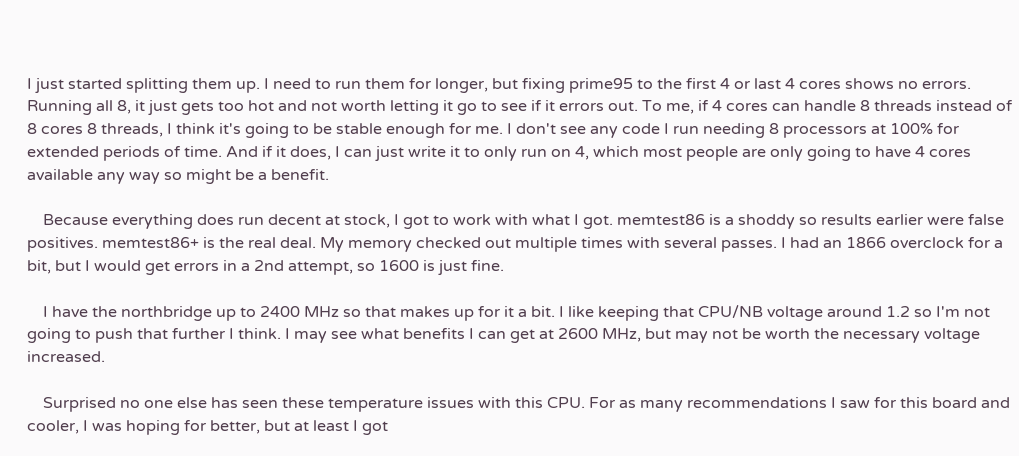I just started splitting them up. I need to run them for longer, but fixing prime95 to the first 4 or last 4 cores shows no errors. Running all 8, it just gets too hot and not worth letting it go to see if it errors out. To me, if 4 cores can handle 8 threads instead of 8 cores 8 threads, I think it's going to be stable enough for me. I don't see any code I run needing 8 processors at 100% for extended periods of time. And if it does, I can just write it to only run on 4, which most people are only going to have 4 cores available any way so might be a benefit.

    Because everything does run decent at stock, I got to work with what I got. memtest86 is a shoddy so results earlier were false positives. memtest86+ is the real deal. My memory checked out multiple times with several passes. I had an 1866 overclock for a bit, but I would get errors in a 2nd attempt, so 1600 is just fine.

    I have the northbridge up to 2400 MHz so that makes up for it a bit. I like keeping that CPU/NB voltage around 1.2 so I'm not going to push that further I think. I may see what benefits I can get at 2600 MHz, but may not be worth the necessary voltage increased.

    Surprised no one else has seen these temperature issues with this CPU. For as many recommendations I saw for this board and cooler, I was hoping for better, but at least I got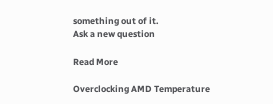something out of it.
Ask a new question

Read More

Overclocking AMD Temperature